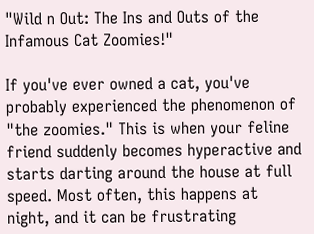"Wild n Out: The Ins and Outs of the Infamous Cat Zoomies!"

If you've ever owned a cat, you've probably experienced the phenomenon of "the zoomies." This is when your feline friend suddenly becomes hyperactive and starts darting around the house at full speed. Most often, this happens at night, and it can be frustrating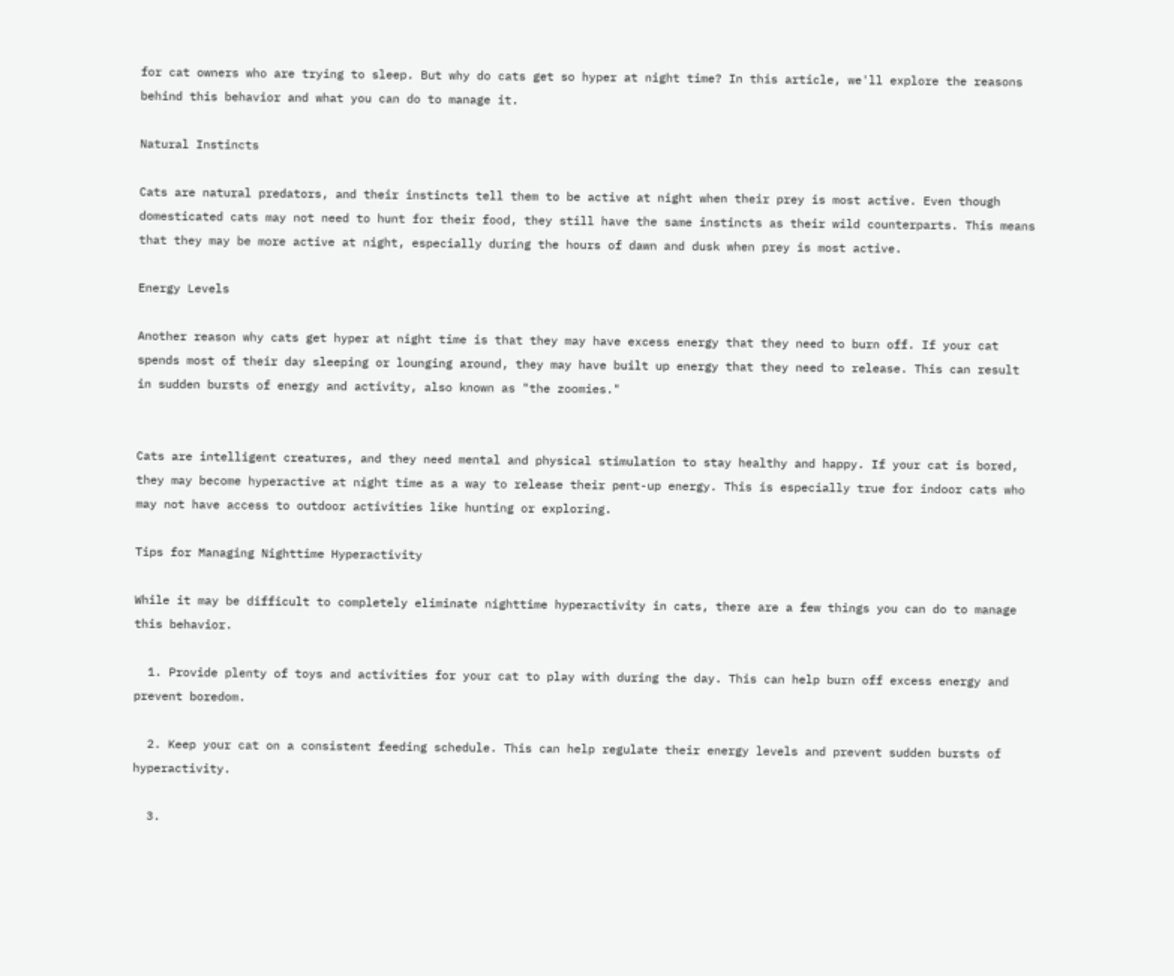for cat owners who are trying to sleep. But why do cats get so hyper at night time? In this article, we'll explore the reasons behind this behavior and what you can do to manage it.

Natural Instincts

Cats are natural predators, and their instincts tell them to be active at night when their prey is most active. Even though domesticated cats may not need to hunt for their food, they still have the same instincts as their wild counterparts. This means that they may be more active at night, especially during the hours of dawn and dusk when prey is most active.

Energy Levels

Another reason why cats get hyper at night time is that they may have excess energy that they need to burn off. If your cat spends most of their day sleeping or lounging around, they may have built up energy that they need to release. This can result in sudden bursts of energy and activity, also known as "the zoomies."


Cats are intelligent creatures, and they need mental and physical stimulation to stay healthy and happy. If your cat is bored, they may become hyperactive at night time as a way to release their pent-up energy. This is especially true for indoor cats who may not have access to outdoor activities like hunting or exploring.

Tips for Managing Nighttime Hyperactivity

While it may be difficult to completely eliminate nighttime hyperactivity in cats, there are a few things you can do to manage this behavior.

  1. Provide plenty of toys and activities for your cat to play with during the day. This can help burn off excess energy and prevent boredom.

  2. Keep your cat on a consistent feeding schedule. This can help regulate their energy levels and prevent sudden bursts of hyperactivity.

  3.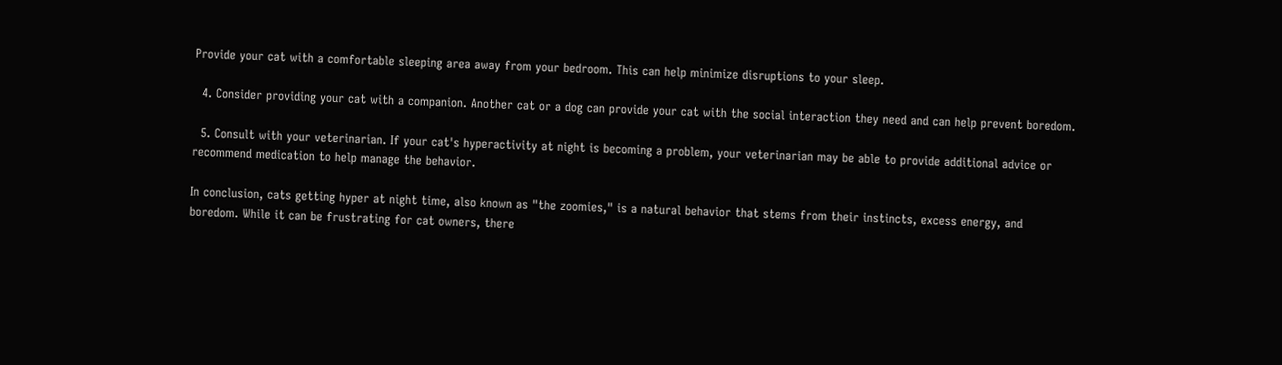Provide your cat with a comfortable sleeping area away from your bedroom. This can help minimize disruptions to your sleep.

  4. Consider providing your cat with a companion. Another cat or a dog can provide your cat with the social interaction they need and can help prevent boredom.

  5. Consult with your veterinarian. If your cat's hyperactivity at night is becoming a problem, your veterinarian may be able to provide additional advice or recommend medication to help manage the behavior.

In conclusion, cats getting hyper at night time, also known as "the zoomies," is a natural behavior that stems from their instincts, excess energy, and boredom. While it can be frustrating for cat owners, there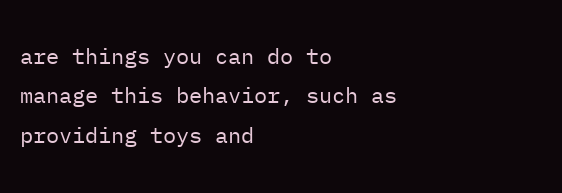are things you can do to manage this behavior, such as providing toys and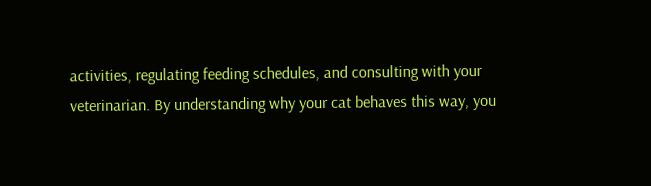activities, regulating feeding schedules, and consulting with your veterinarian. By understanding why your cat behaves this way, you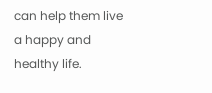can help them live a happy and healthy life.